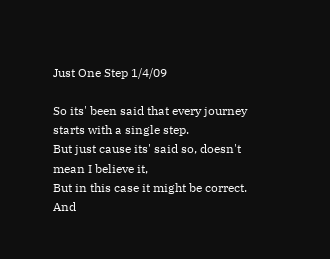Just One Step 1/4/09

So its' been said that every journey starts with a single step.
But just cause its' said so, doesn't mean I believe it,
But in this case it might be correct.
And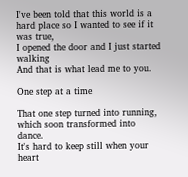I've been told that this world is a hard place so I wanted to see if it
was true,
I opened the door and I just started walking
And that is what lead me to you.

One step at a time

That one step turned into running, which soon transformed into dance.
It's hard to keep still when your heart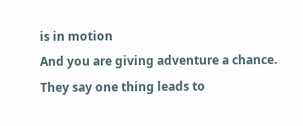is in motion
And you are giving adventure a chance.
They say one thing leads to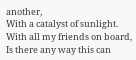another,
With a catalyst of sunlight.
With all my friends on board,
Is there any way this can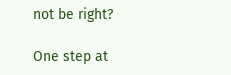not be right?

One step at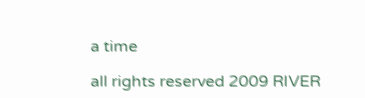a time

all rights reserved 2009 RIVER